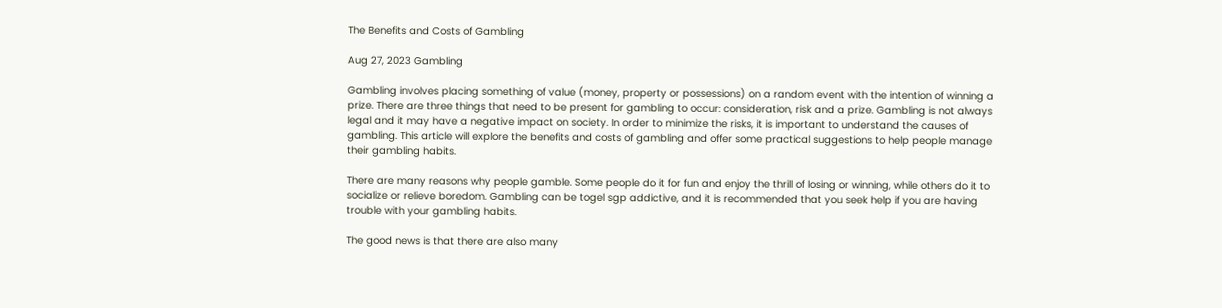The Benefits and Costs of Gambling

Aug 27, 2023 Gambling

Gambling involves placing something of value (money, property or possessions) on a random event with the intention of winning a prize. There are three things that need to be present for gambling to occur: consideration, risk and a prize. Gambling is not always legal and it may have a negative impact on society. In order to minimize the risks, it is important to understand the causes of gambling. This article will explore the benefits and costs of gambling and offer some practical suggestions to help people manage their gambling habits.

There are many reasons why people gamble. Some people do it for fun and enjoy the thrill of losing or winning, while others do it to socialize or relieve boredom. Gambling can be togel sgp addictive, and it is recommended that you seek help if you are having trouble with your gambling habits.

The good news is that there are also many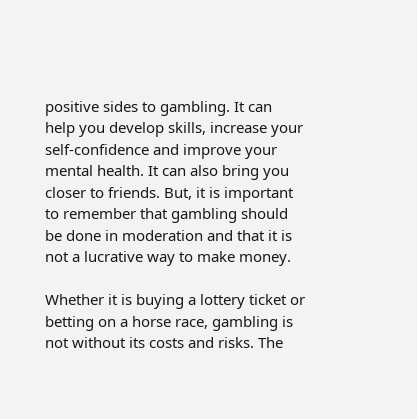positive sides to gambling. It can help you develop skills, increase your self-confidence and improve your mental health. It can also bring you closer to friends. But, it is important to remember that gambling should be done in moderation and that it is not a lucrative way to make money.

Whether it is buying a lottery ticket or betting on a horse race, gambling is not without its costs and risks. The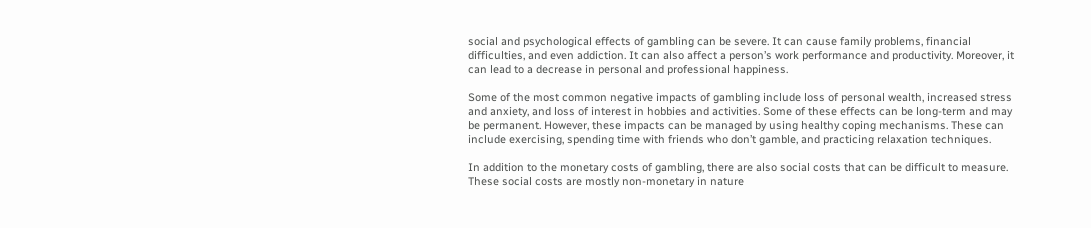social and psychological effects of gambling can be severe. It can cause family problems, financial difficulties, and even addiction. It can also affect a person’s work performance and productivity. Moreover, it can lead to a decrease in personal and professional happiness.

Some of the most common negative impacts of gambling include loss of personal wealth, increased stress and anxiety, and loss of interest in hobbies and activities. Some of these effects can be long-term and may be permanent. However, these impacts can be managed by using healthy coping mechanisms. These can include exercising, spending time with friends who don’t gamble, and practicing relaxation techniques.

In addition to the monetary costs of gambling, there are also social costs that can be difficult to measure. These social costs are mostly non-monetary in nature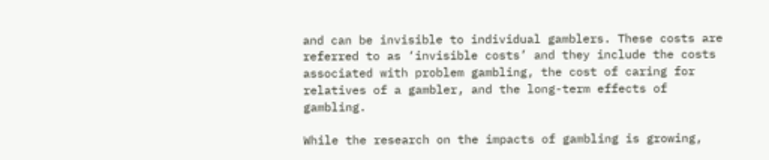and can be invisible to individual gamblers. These costs are referred to as ‘invisible costs’ and they include the costs associated with problem gambling, the cost of caring for relatives of a gambler, and the long-term effects of gambling.

While the research on the impacts of gambling is growing,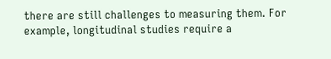there are still challenges to measuring them. For example, longitudinal studies require a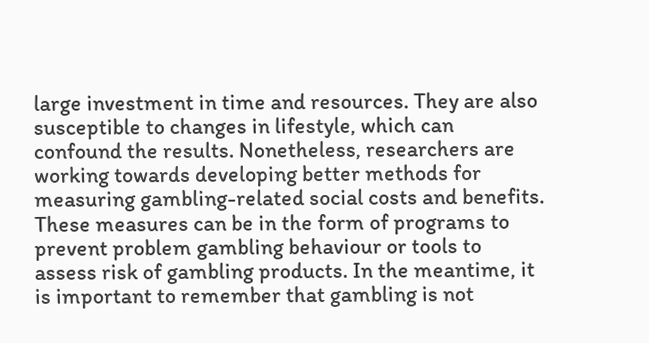large investment in time and resources. They are also susceptible to changes in lifestyle, which can confound the results. Nonetheless, researchers are working towards developing better methods for measuring gambling-related social costs and benefits. These measures can be in the form of programs to prevent problem gambling behaviour or tools to assess risk of gambling products. In the meantime, it is important to remember that gambling is not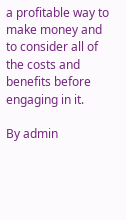a profitable way to make money and to consider all of the costs and benefits before engaging in it.

By admin